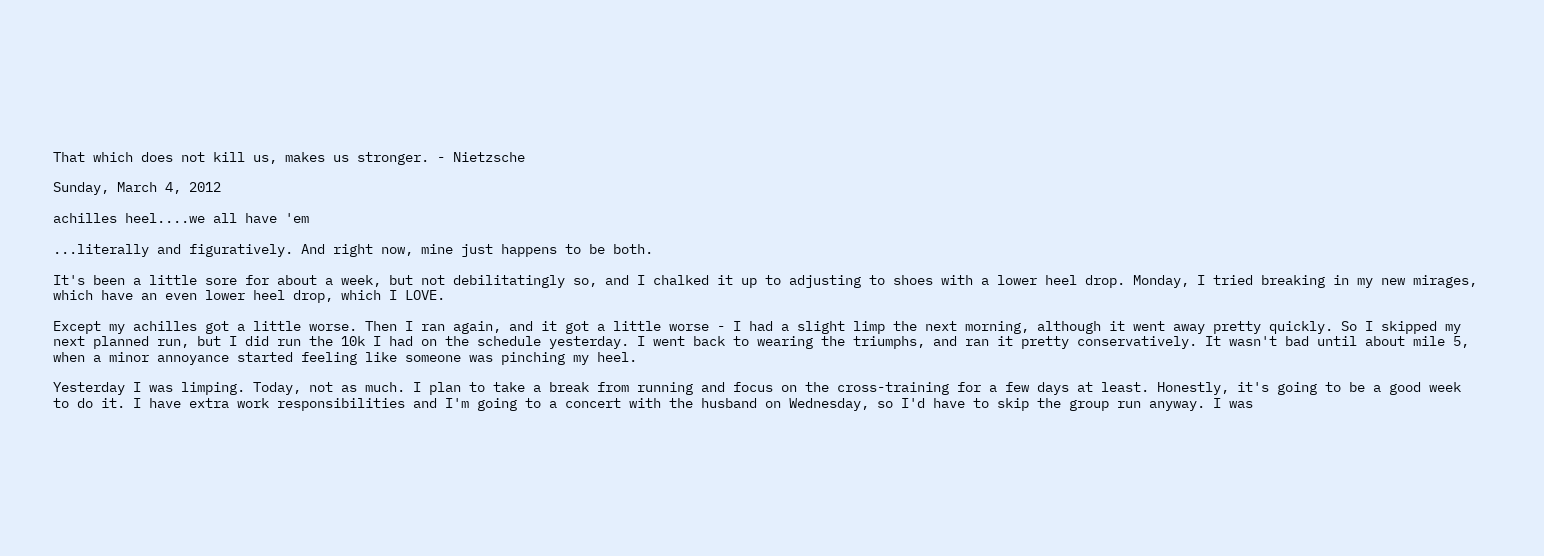That which does not kill us, makes us stronger. - Nietzsche

Sunday, March 4, 2012

achilles heel....we all have 'em

...literally and figuratively. And right now, mine just happens to be both.

It's been a little sore for about a week, but not debilitatingly so, and I chalked it up to adjusting to shoes with a lower heel drop. Monday, I tried breaking in my new mirages, which have an even lower heel drop, which I LOVE.

Except my achilles got a little worse. Then I ran again, and it got a little worse - I had a slight limp the next morning, although it went away pretty quickly. So I skipped my next planned run, but I did run the 10k I had on the schedule yesterday. I went back to wearing the triumphs, and ran it pretty conservatively. It wasn't bad until about mile 5, when a minor annoyance started feeling like someone was pinching my heel.

Yesterday I was limping. Today, not as much. I plan to take a break from running and focus on the cross-training for a few days at least. Honestly, it's going to be a good week to do it. I have extra work responsibilities and I'm going to a concert with the husband on Wednesday, so I'd have to skip the group run anyway. I was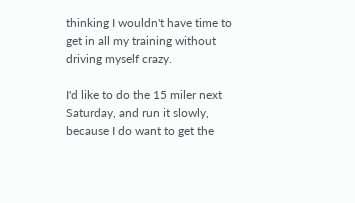thinking I wouldn't have time to get in all my training without driving myself crazy.

I'd like to do the 15 miler next Saturday, and run it slowly, because I do want to get the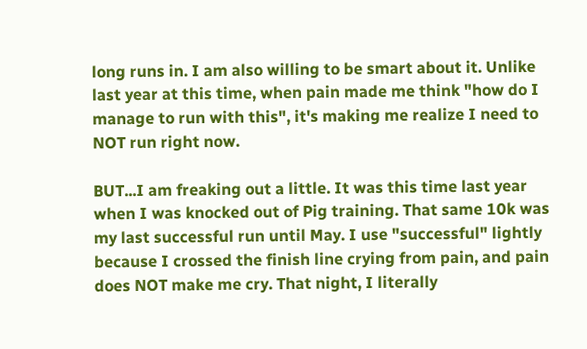long runs in. I am also willing to be smart about it. Unlike last year at this time, when pain made me think "how do I manage to run with this", it's making me realize I need to NOT run right now.

BUT...I am freaking out a little. It was this time last year when I was knocked out of Pig training. That same 10k was my last successful run until May. I use "successful" lightly because I crossed the finish line crying from pain, and pain does NOT make me cry. That night, I literally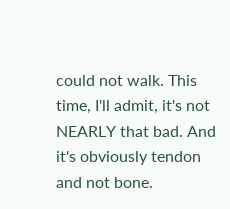could not walk. This time, I'll admit, it's not NEARLY that bad. And it's obviously tendon and not bone.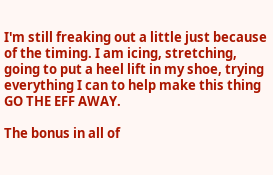I'm still freaking out a little just because of the timing. I am icing, stretching, going to put a heel lift in my shoe, trying everything I can to help make this thing GO THE EFF AWAY.

The bonus in all of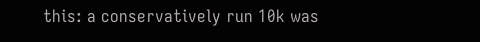this: a conservatively run 10k was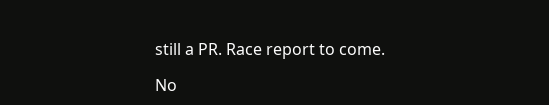still a PR. Race report to come.

No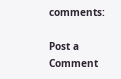comments:

Post a Comment